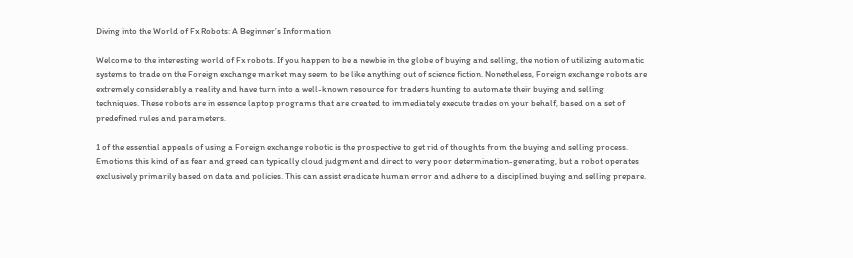Diving into the World of Fx Robots: A Beginner’s Information

Welcome to the interesting world of Fx robots. If you happen to be a newbie in the globe of buying and selling, the notion of utilizing automatic systems to trade on the Foreign exchange market may seem to be like anything out of science fiction. Nonetheless, Foreign exchange robots are extremely considerably a reality and have turn into a well-known resource for traders hunting to automate their buying and selling techniques. These robots are in essence laptop programs that are created to immediately execute trades on your behalf, based on a set of predefined rules and parameters.

1 of the essential appeals of using a Foreign exchange robotic is the prospective to get rid of thoughts from the buying and selling process. Emotions this kind of as fear and greed can typically cloud judgment and direct to very poor determination-generating, but a robot operates exclusively primarily based on data and policies. This can assist eradicate human error and adhere to a disciplined buying and selling prepare.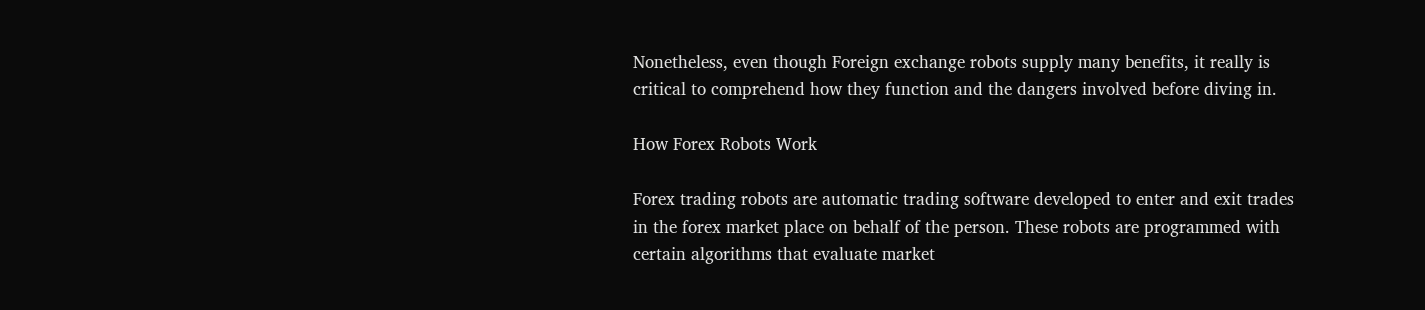Nonetheless, even though Foreign exchange robots supply many benefits, it really is critical to comprehend how they function and the dangers involved before diving in.

How Forex Robots Work

Forex trading robots are automatic trading software developed to enter and exit trades in the forex market place on behalf of the person. These robots are programmed with certain algorithms that evaluate market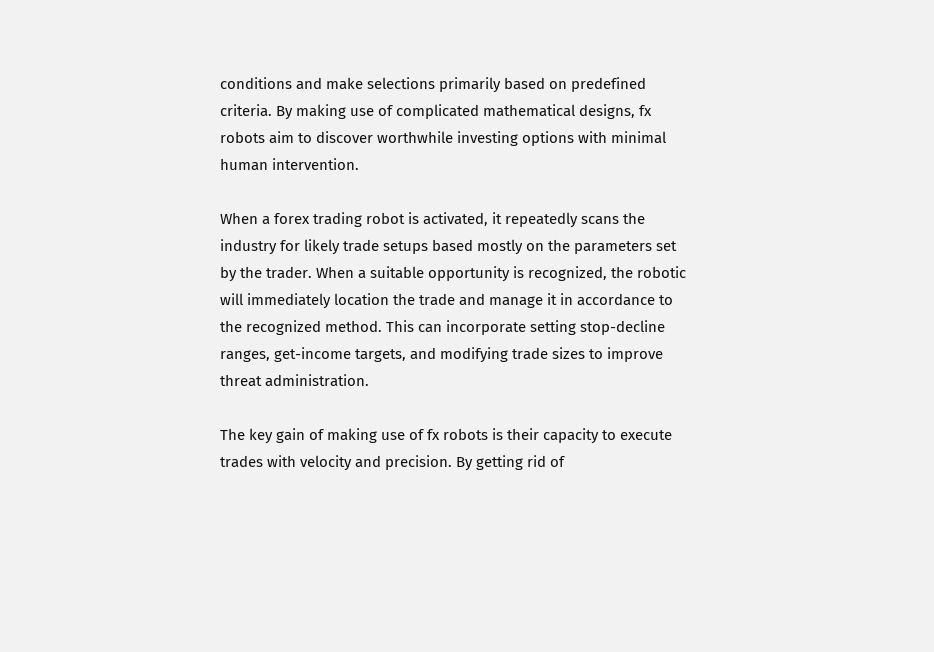conditions and make selections primarily based on predefined criteria. By making use of complicated mathematical designs, fx robots aim to discover worthwhile investing options with minimal human intervention.

When a forex trading robot is activated, it repeatedly scans the industry for likely trade setups based mostly on the parameters set by the trader. When a suitable opportunity is recognized, the robotic will immediately location the trade and manage it in accordance to the recognized method. This can incorporate setting stop-decline ranges, get-income targets, and modifying trade sizes to improve threat administration.

The key gain of making use of fx robots is their capacity to execute trades with velocity and precision. By getting rid of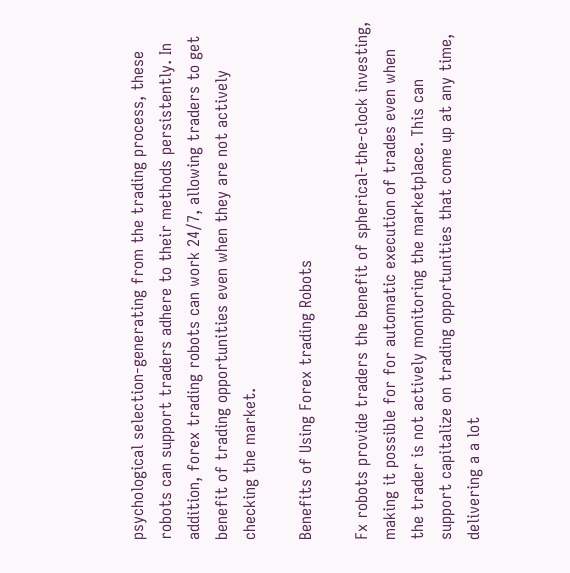psychological selection-generating from the trading process, these robots can support traders adhere to their methods persistently. In addition, forex trading robots can work 24/7, allowing traders to get benefit of trading opportunities even when they are not actively checking the market.

Benefits of Using Forex trading Robots

Fx robots provide traders the benefit of spherical-the-clock investing, making it possible for for automatic execution of trades even when the trader is not actively monitoring the marketplace. This can support capitalize on trading opportunities that come up at any time, delivering a a lot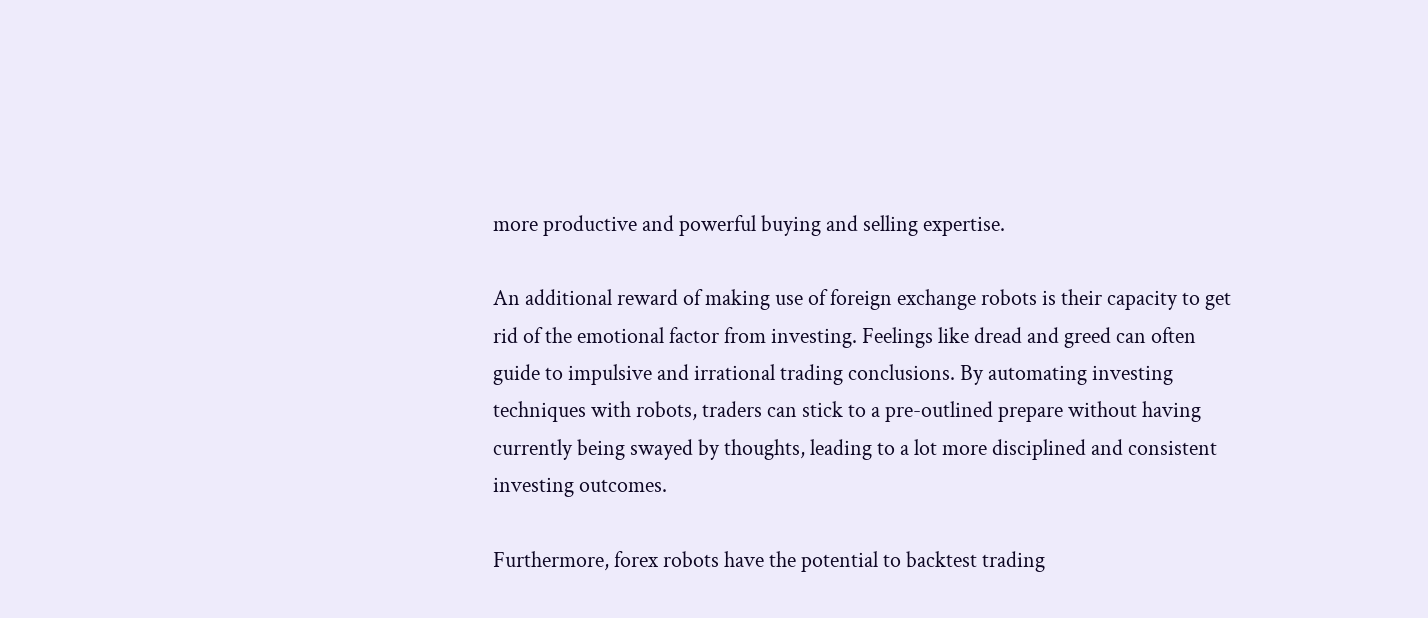more productive and powerful buying and selling expertise.

An additional reward of making use of foreign exchange robots is their capacity to get rid of the emotional factor from investing. Feelings like dread and greed can often guide to impulsive and irrational trading conclusions. By automating investing techniques with robots, traders can stick to a pre-outlined prepare without having currently being swayed by thoughts, leading to a lot more disciplined and consistent investing outcomes.

Furthermore, forex robots have the potential to backtest trading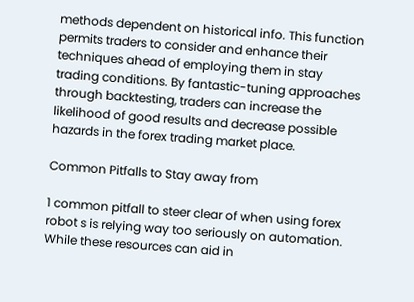methods dependent on historical info. This function permits traders to consider and enhance their techniques ahead of employing them in stay trading conditions. By fantastic-tuning approaches through backtesting, traders can increase the likelihood of good results and decrease possible hazards in the forex trading market place.

Common Pitfalls to Stay away from

1 common pitfall to steer clear of when using forex robot s is relying way too seriously on automation. While these resources can aid in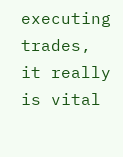executing trades, it really is vital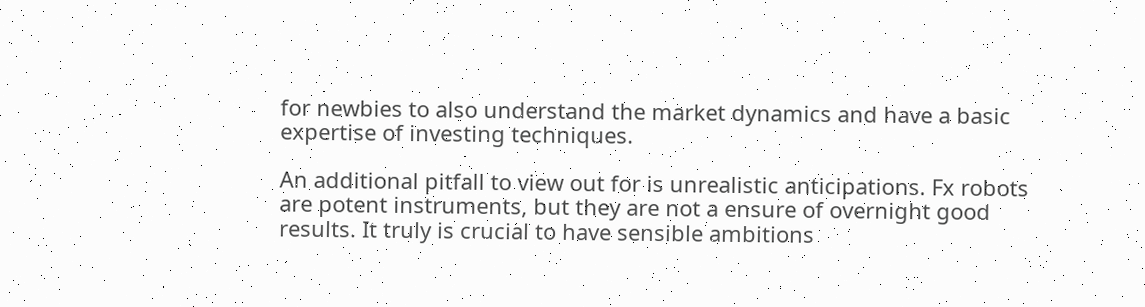for newbies to also understand the market dynamics and have a basic expertise of investing techniques.

An additional pitfall to view out for is unrealistic anticipations. Fx robots are potent instruments, but they are not a ensure of overnight good results. It truly is crucial to have sensible ambitions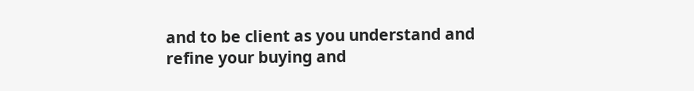and to be client as you understand and refine your buying and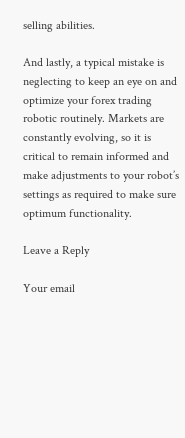selling abilities.

And lastly, a typical mistake is neglecting to keep an eye on and optimize your forex trading robotic routinely. Markets are constantly evolving, so it is critical to remain informed and make adjustments to your robot’s settings as required to make sure optimum functionality.

Leave a Reply

Your email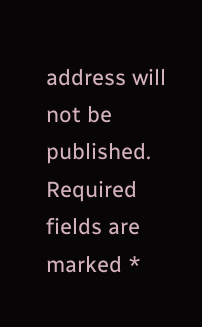address will not be published. Required fields are marked *